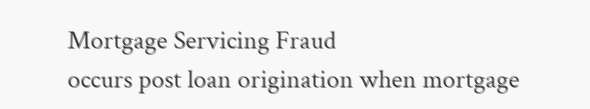Mortgage Servicing Fraud
occurs post loan origination when mortgage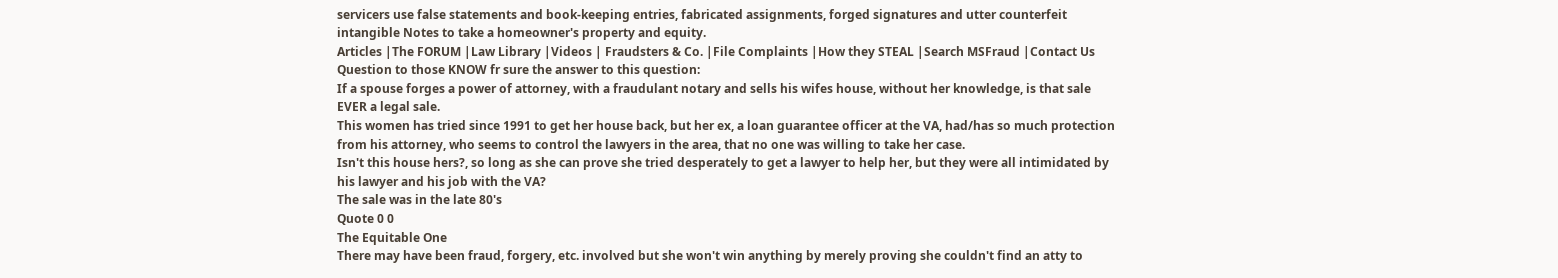servicers use false statements and book-keeping entries, fabricated assignments, forged signatures and utter counterfeit intangible Notes to take a homeowner's property and equity.
Articles |The FORUM |Law Library |Videos | Fraudsters & Co. |File Complaints |How they STEAL |Search MSFraud |Contact Us
Question to those KNOW fr sure the answer to this question:
If a spouse forges a power of attorney, with a fraudulant notary and sells his wifes house, without her knowledge, is that sale EVER a legal sale.
This women has tried since 1991 to get her house back, but her ex, a loan guarantee officer at the VA, had/has so much protection from his attorney, who seems to control the lawyers in the area, that no one was willing to take her case.
Isn't this house hers?, so long as she can prove she tried desperately to get a lawyer to help her, but they were all intimidated by his lawyer and his job with the VA?
The sale was in the late 80's
Quote 0 0
The Equitable One
There may have been fraud, forgery, etc. involved but she won't win anything by merely proving she couldn't find an atty to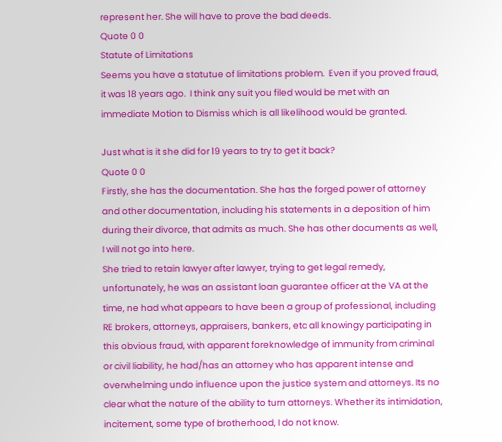represent her. She will have to prove the bad deeds.
Quote 0 0
Statute of Limitations
Seems you have a statutue of limitations problem.  Even if you proved fraud, it was 18 years ago.  I think any suit you filed would be met with an immediate Motion to Dismiss which is all likelihood would be granted.

Just what is it she did for 19 years to try to get it back?
Quote 0 0
Firstly, she has the documentation. She has the forged power of attorney and other documentation, including his statements in a deposition of him during their divorce, that admits as much. She has other documents as well, I will not go into here.
She tried to retain lawyer after lawyer, trying to get legal remedy, unfortunately, he was an assistant loan guarantee officer at the VA at the time, ne had what appears to have been a group of professional, including RE brokers, attorneys, appraisers, bankers, etc all knowingy participating in this obvious fraud, with apparent foreknowledge of immunity from criminal or civil liability, he had/has an attorney who has apparent intense and overwhelming undo influence upon the justice system and attorneys. Its no clear what the nature of the ability to turn attorneys. Whether its intimidation, incitement, some type of brotherhood, I do not know.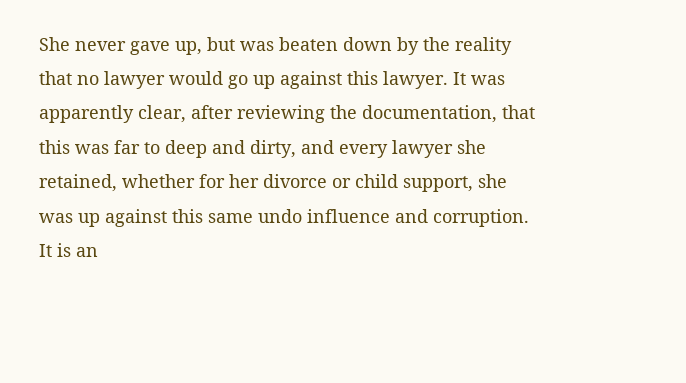She never gave up, but was beaten down by the reality that no lawyer would go up against this lawyer. It was apparently clear, after reviewing the documentation, that this was far to deep and dirty, and every lawyer she retained, whether for her divorce or child support, she was up against this same undo influence and corruption. It is an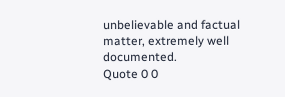unbelievable and factual matter, extremely well documented.
Quote 0 0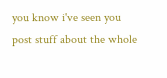you know i've seen you post stuff about the whole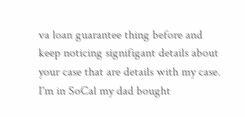va loan guarantee thing before and keep noticing signifigant details about your case that are details with my case. I'm in SoCal my dad bought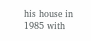his house in 1985 with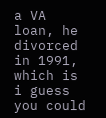a VA loan, he divorced in 1991, which is i guess you could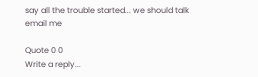say all the trouble started... we should talk email me

Quote 0 0
Write a reply...